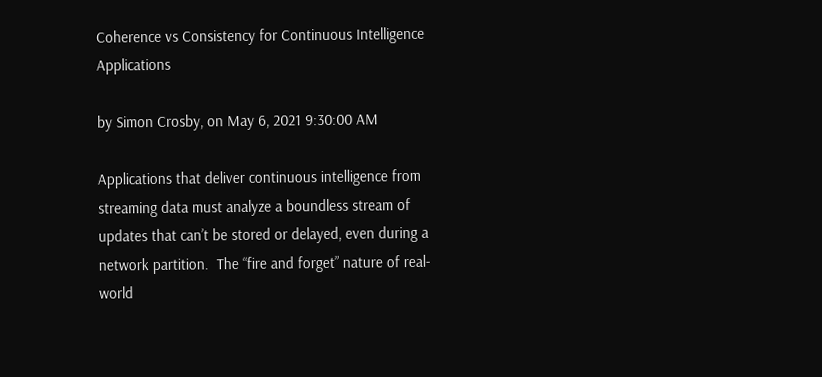Coherence vs Consistency for Continuous Intelligence Applications

by Simon Crosby, on May 6, 2021 9:30:00 AM

Applications that deliver continuous intelligence from streaming data must analyze a boundless stream of updates that can’t be stored or delayed, even during a network partition.  The “fire and forget” nature of real-world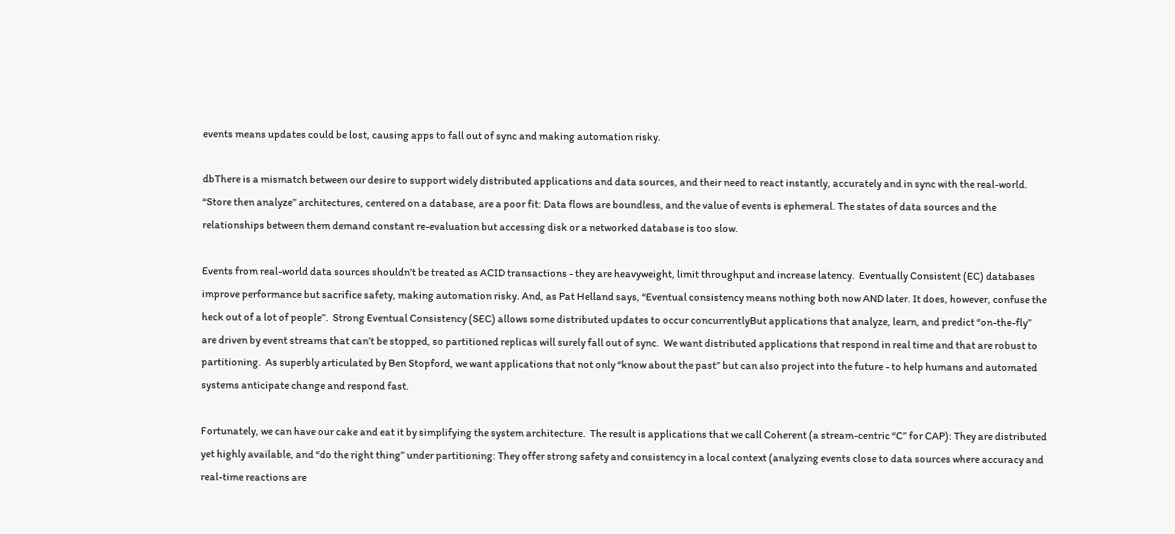events means updates could be lost, causing apps to fall out of sync and making automation risky.

dbThere is a mismatch between our desire to support widely distributed applications and data sources, and their need to react instantly, accurately and in sync with the real-world. “Store then analyze” architectures, centered on a database, are a poor fit: Data flows are boundless, and the value of events is ephemeral. The states of data sources and the relationships between them demand constant re-evaluation but accessing disk or a networked database is too slow.

Events from real-world data sources shouldn’t be treated as ACID transactions - they are heavyweight, limit throughput and increase latency.  Eventually Consistent (EC) databases improve performance but sacrifice safety, making automation risky. And, as Pat Helland says, “Eventual consistency means nothing both now AND later. It does, however, confuse the heck out of a lot of people”.  Strong Eventual Consistency (SEC) allows some distributed updates to occur concurrentlyBut applications that analyze, learn, and predict “on-the-fly” are driven by event streams that can’t be stopped, so partitioned replicas will surely fall out of sync.  We want distributed applications that respond in real time and that are robust to partitioning.  As superbly articulated by Ben Stopford, we want applications that not only “know about the past” but can also project into the future - to help humans and automated systems anticipate change and respond fast.

Fortunately, we can have our cake and eat it by simplifying the system architecture.  The result is applications that we call Coherent (a stream-centric “C” for CAP): They are distributed yet highly available, and “do the right thing” under partitioning: They offer strong safety and consistency in a local context (analyzing events close to data sources where accuracy and real-time reactions are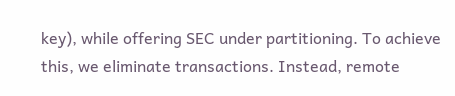key), while offering SEC under partitioning. To achieve this, we eliminate transactions. Instead, remote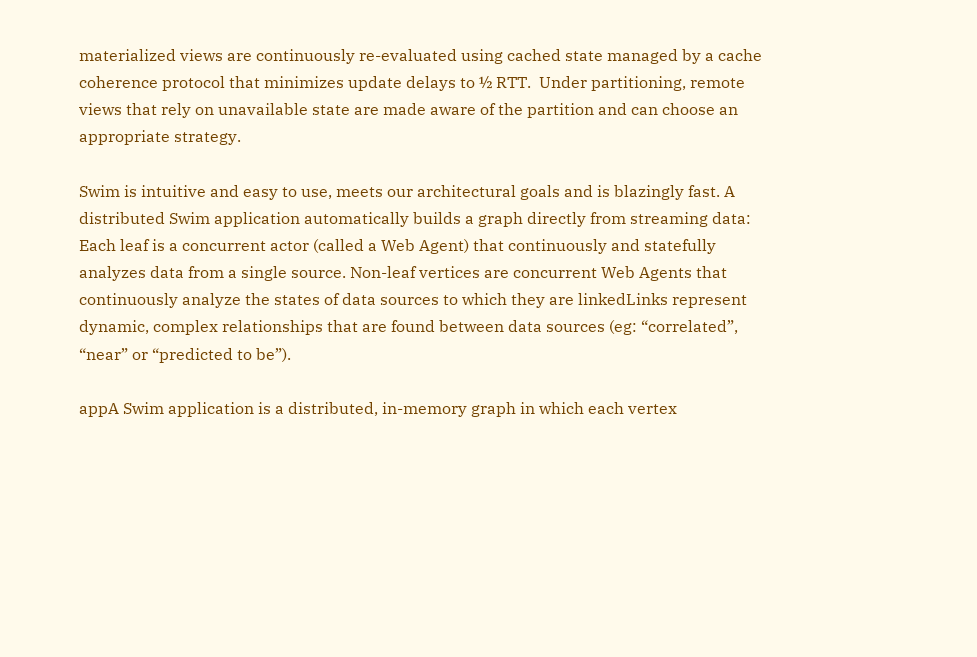materialized views are continuously re-evaluated using cached state managed by a cache coherence protocol that minimizes update delays to ½ RTT.  Under partitioning, remote views that rely on unavailable state are made aware of the partition and can choose an appropriate strategy.

Swim is intuitive and easy to use, meets our architectural goals and is blazingly fast. A distributed Swim application automatically builds a graph directly from streaming data: Each leaf is a concurrent actor (called a Web Agent) that continuously and statefully analyzes data from a single source. Non-leaf vertices are concurrent Web Agents that continuously analyze the states of data sources to which they are linkedLinks represent dynamic, complex relationships that are found between data sources (eg: “correlated”, “near” or “predicted to be”).

appA Swim application is a distributed, in-memory graph in which each vertex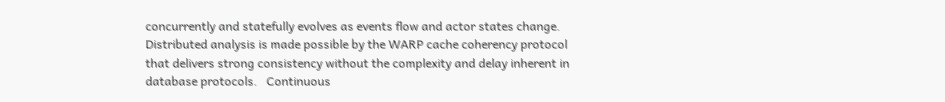concurrently and statefully evolves as events flow and actor states change.  Distributed analysis is made possible by the WARP cache coherency protocol that delivers strong consistency without the complexity and delay inherent in database protocols.   Continuous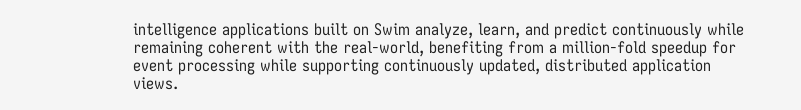intelligence applications built on Swim analyze, learn, and predict continuously while remaining coherent with the real-world, benefiting from a million-fold speedup for event processing while supporting continuously updated, distributed application views.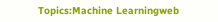Topics:Machine Learningweb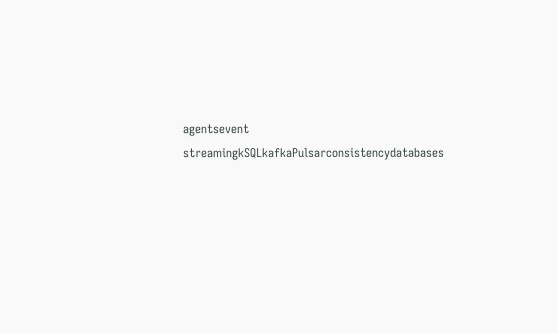agentsevent streamingkSQLkafkaPulsarconsistencydatabases